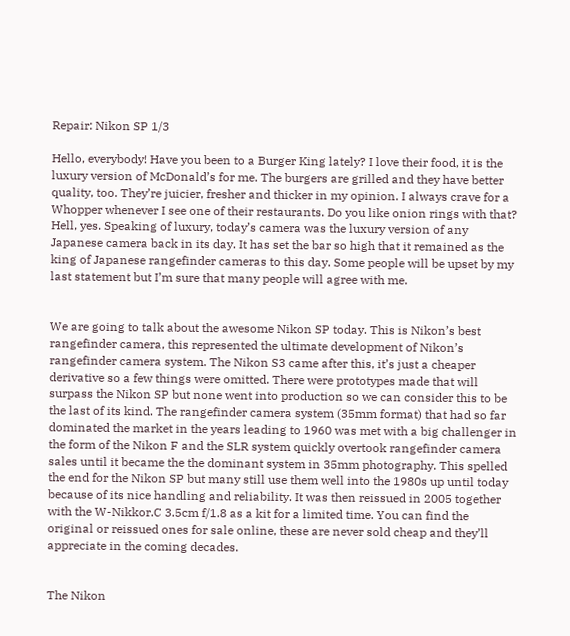Repair: Nikon SP 1/3

Hello, everybody! Have you been to a Burger King lately? I love their food, it is the luxury version of McDonald’s for me. The burgers are grilled and they have better quality, too. They’re juicier, fresher and thicker in my opinion. I always crave for a Whopper whenever I see one of their restaurants. Do you like onion rings with that? Hell, yes. Speaking of luxury, today’s camera was the luxury version of any Japanese camera back in its day. It has set the bar so high that it remained as the king of Japanese rangefinder cameras to this day. Some people will be upset by my last statement but I’m sure that many people will agree with me.


We are going to talk about the awesome Nikon SP today. This is Nikon’s best rangefinder camera, this represented the ultimate development of Nikon’s rangefinder camera system. The Nikon S3 came after this, it’s just a cheaper derivative so a few things were omitted. There were prototypes made that will surpass the Nikon SP but none went into production so we can consider this to be the last of its kind. The rangefinder camera system (35mm format) that had so far dominated the market in the years leading to 1960 was met with a big challenger in the form of the Nikon F and the SLR system quickly overtook rangefinder camera sales until it became the the dominant system in 35mm photography. This spelled the end for the Nikon SP but many still use them well into the 1980s up until today because of its nice handling and reliability. It was then reissued in 2005 together with the W-Nikkor.C 3.5cm f/1.8 as a kit for a limited time. You can find the original or reissued ones for sale online, these are never sold cheap and they’ll appreciate in the coming decades.


The Nikon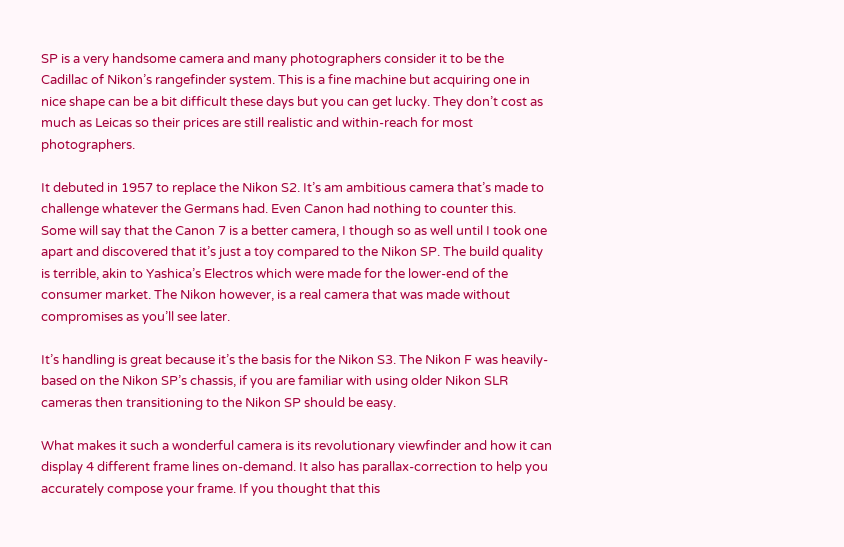SP is a very handsome camera and many photographers consider it to be the Cadillac of Nikon’s rangefinder system. This is a fine machine but acquiring one in nice shape can be a bit difficult these days but you can get lucky. They don’t cost as much as Leicas so their prices are still realistic and within-reach for most photographers.

It debuted in 1957 to replace the Nikon S2. It’s am ambitious camera that’s made to challenge whatever the Germans had. Even Canon had nothing to counter this. Some will say that the Canon 7 is a better camera, I though so as well until I took one apart and discovered that it’s just a toy compared to the Nikon SP. The build quality is terrible, akin to Yashica’s Electros which were made for the lower-end of the consumer market. The Nikon however, is a real camera that was made without compromises as you’ll see later.

It’s handling is great because it’s the basis for the Nikon S3. The Nikon F was heavily-based on the Nikon SP’s chassis, if you are familiar with using older Nikon SLR cameras then transitioning to the Nikon SP should be easy.

What makes it such a wonderful camera is its revolutionary viewfinder and how it can display 4 different frame lines on-demand. It also has parallax-correction to help you accurately compose your frame. If you thought that this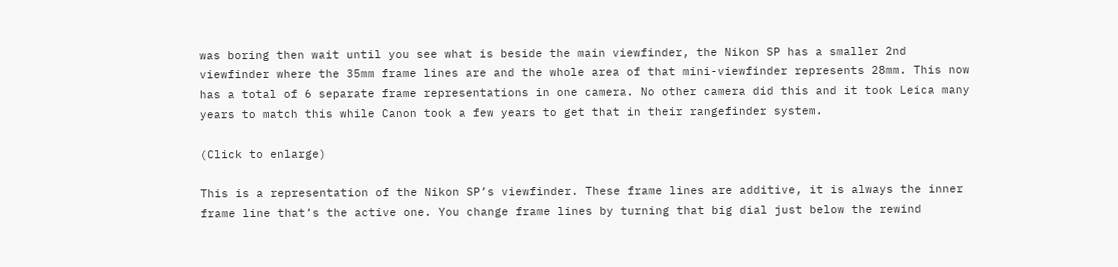was boring then wait until you see what is beside the main viewfinder, the Nikon SP has a smaller 2nd viewfinder where the 35mm frame lines are and the whole area of that mini-viewfinder represents 28mm. This now has a total of 6 separate frame representations in one camera. No other camera did this and it took Leica many years to match this while Canon took a few years to get that in their rangefinder system.

(Click to enlarge)

This is a representation of the Nikon SP’s viewfinder. These frame lines are additive, it is always the inner frame line that’s the active one. You change frame lines by turning that big dial just below the rewind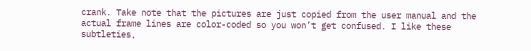crank. Take note that the pictures are just copied from the user manual and the actual frame lines are color-coded so you won’t get confused. I like these subtleties,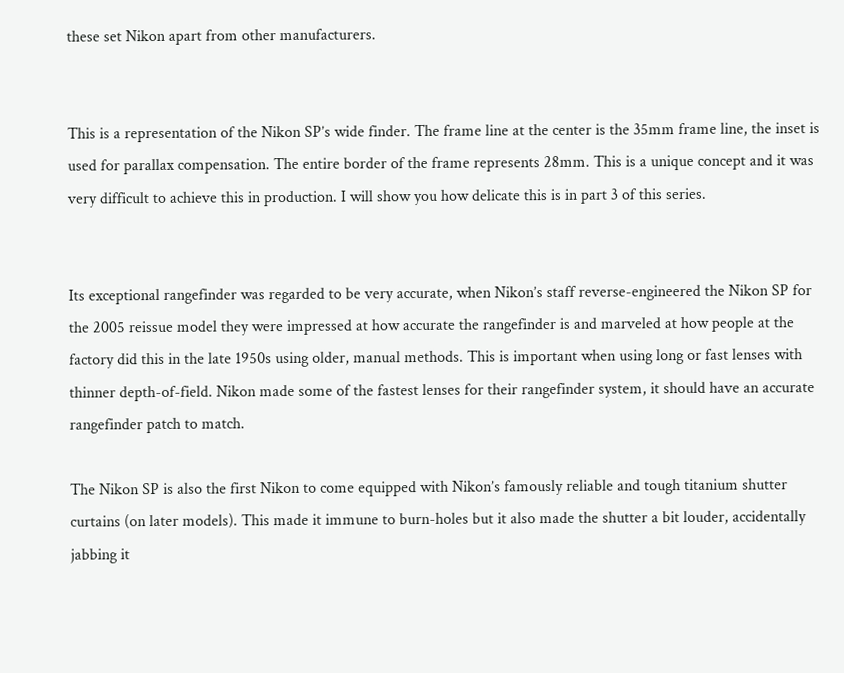these set Nikon apart from other manufacturers.


This is a representation of the Nikon SP’s wide finder. The frame line at the center is the 35mm frame line, the inset is used for parallax compensation. The entire border of the frame represents 28mm. This is a unique concept and it was very difficult to achieve this in production. I will show you how delicate this is in part 3 of this series.


Its exceptional rangefinder was regarded to be very accurate, when Nikon’s staff reverse-engineered the Nikon SP for the 2005 reissue model they were impressed at how accurate the rangefinder is and marveled at how people at the factory did this in the late 1950s using older, manual methods. This is important when using long or fast lenses with thinner depth-of-field. Nikon made some of the fastest lenses for their rangefinder system, it should have an accurate rangefinder patch to match.

The Nikon SP is also the first Nikon to come equipped with Nikon’s famously reliable and tough titanium shutter curtains (on later models). This made it immune to burn-holes but it also made the shutter a bit louder, accidentally jabbing it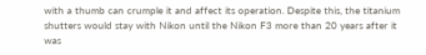with a thumb can crumple it and affect its operation. Despite this, the titanium shutters would stay with Nikon until the Nikon F3 more than 20 years after it was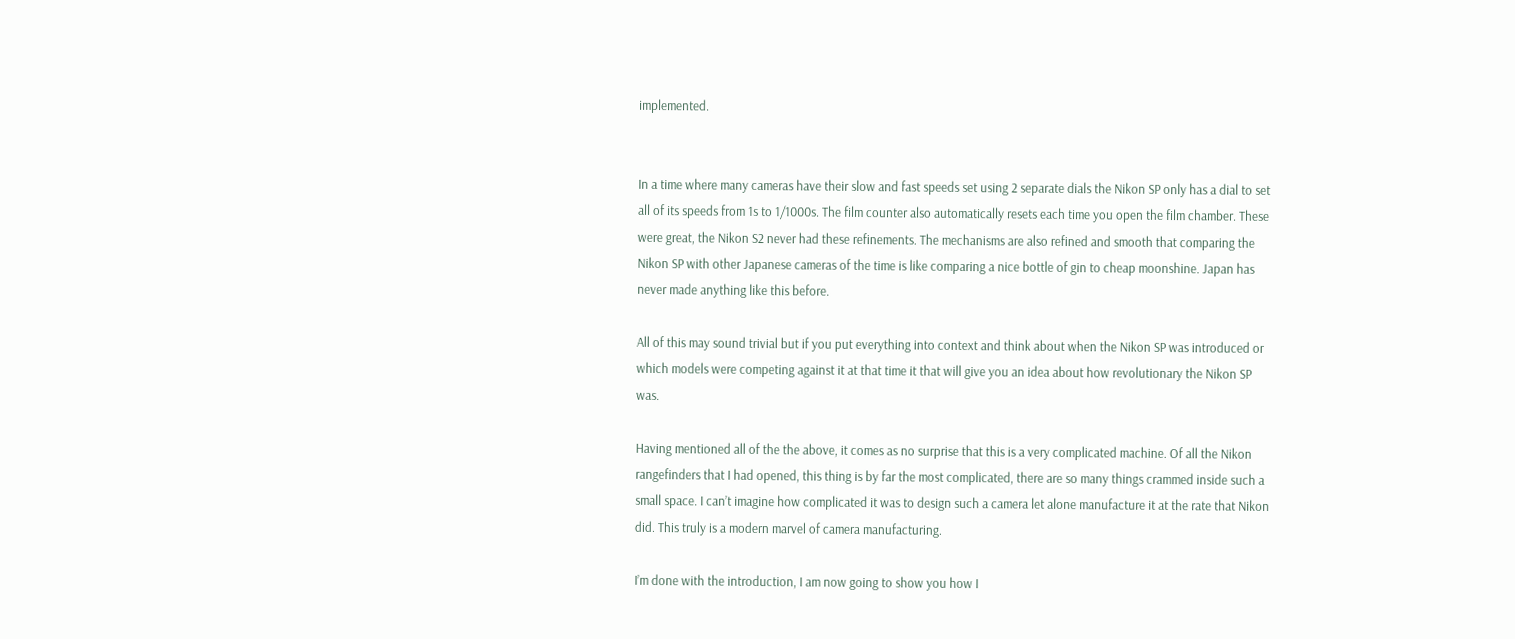implemented.


In a time where many cameras have their slow and fast speeds set using 2 separate dials the Nikon SP only has a dial to set all of its speeds from 1s to 1/1000s. The film counter also automatically resets each time you open the film chamber. These were great, the Nikon S2 never had these refinements. The mechanisms are also refined and smooth that comparing the Nikon SP with other Japanese cameras of the time is like comparing a nice bottle of gin to cheap moonshine. Japan has never made anything like this before.

All of this may sound trivial but if you put everything into context and think about when the Nikon SP was introduced or which models were competing against it at that time it that will give you an idea about how revolutionary the Nikon SP was.

Having mentioned all of the the above, it comes as no surprise that this is a very complicated machine. Of all the Nikon rangefinders that I had opened, this thing is by far the most complicated, there are so many things crammed inside such a small space. I can’t imagine how complicated it was to design such a camera let alone manufacture it at the rate that Nikon did. This truly is a modern marvel of camera manufacturing.

I’m done with the introduction, I am now going to show you how I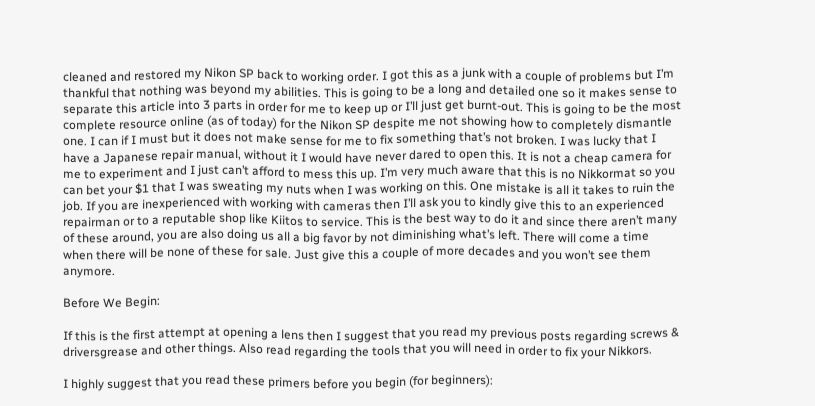cleaned and restored my Nikon SP back to working order. I got this as a junk with a couple of problems but I’m thankful that nothing was beyond my abilities. This is going to be a long and detailed one so it makes sense to separate this article into 3 parts in order for me to keep up or I’ll just get burnt-out. This is going to be the most complete resource online (as of today) for the Nikon SP despite me not showing how to completely dismantle one. I can if I must but it does not make sense for me to fix something that’s not broken. I was lucky that I have a Japanese repair manual, without it I would have never dared to open this. It is not a cheap camera for me to experiment and I just can’t afford to mess this up. I’m very much aware that this is no Nikkormat so you can bet your $1 that I was sweating my nuts when I was working on this. One mistake is all it takes to ruin the job. If you are inexperienced with working with cameras then I’ll ask you to kindly give this to an experienced repairman or to a reputable shop like Kiitos to service. This is the best way to do it and since there aren’t many of these around, you are also doing us all a big favor by not diminishing what’s left. There will come a time when there will be none of these for sale. Just give this a couple of more decades and you won’t see them anymore.

Before We Begin:

If this is the first attempt at opening a lens then I suggest that you read my previous posts regarding screws & driversgrease and other things. Also read regarding the tools that you will need in order to fix your Nikkors.

I highly suggest that you read these primers before you begin (for beginners):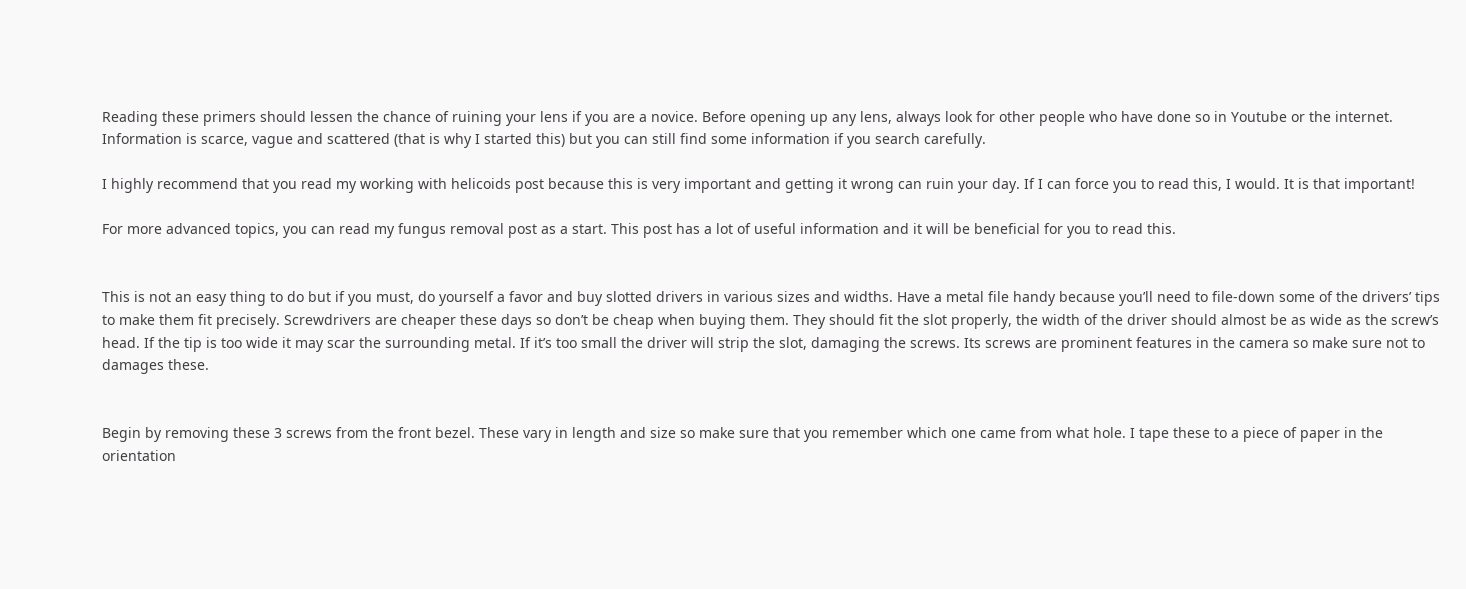Reading these primers should lessen the chance of ruining your lens if you are a novice. Before opening up any lens, always look for other people who have done so in Youtube or the internet. Information is scarce, vague and scattered (that is why I started this) but you can still find some information if you search carefully.

I highly recommend that you read my working with helicoids post because this is very important and getting it wrong can ruin your day. If I can force you to read this, I would. It is that important!

For more advanced topics, you can read my fungus removal post as a start. This post has a lot of useful information and it will be beneficial for you to read this.


This is not an easy thing to do but if you must, do yourself a favor and buy slotted drivers in various sizes and widths. Have a metal file handy because you’ll need to file-down some of the drivers’ tips to make them fit precisely. Screwdrivers are cheaper these days so don’t be cheap when buying them. They should fit the slot properly, the width of the driver should almost be as wide as the screw’s head. If the tip is too wide it may scar the surrounding metal. If it’s too small the driver will strip the slot, damaging the screws. Its screws are prominent features in the camera so make sure not to damages these.


Begin by removing these 3 screws from the front bezel. These vary in length and size so make sure that you remember which one came from what hole. I tape these to a piece of paper in the orientation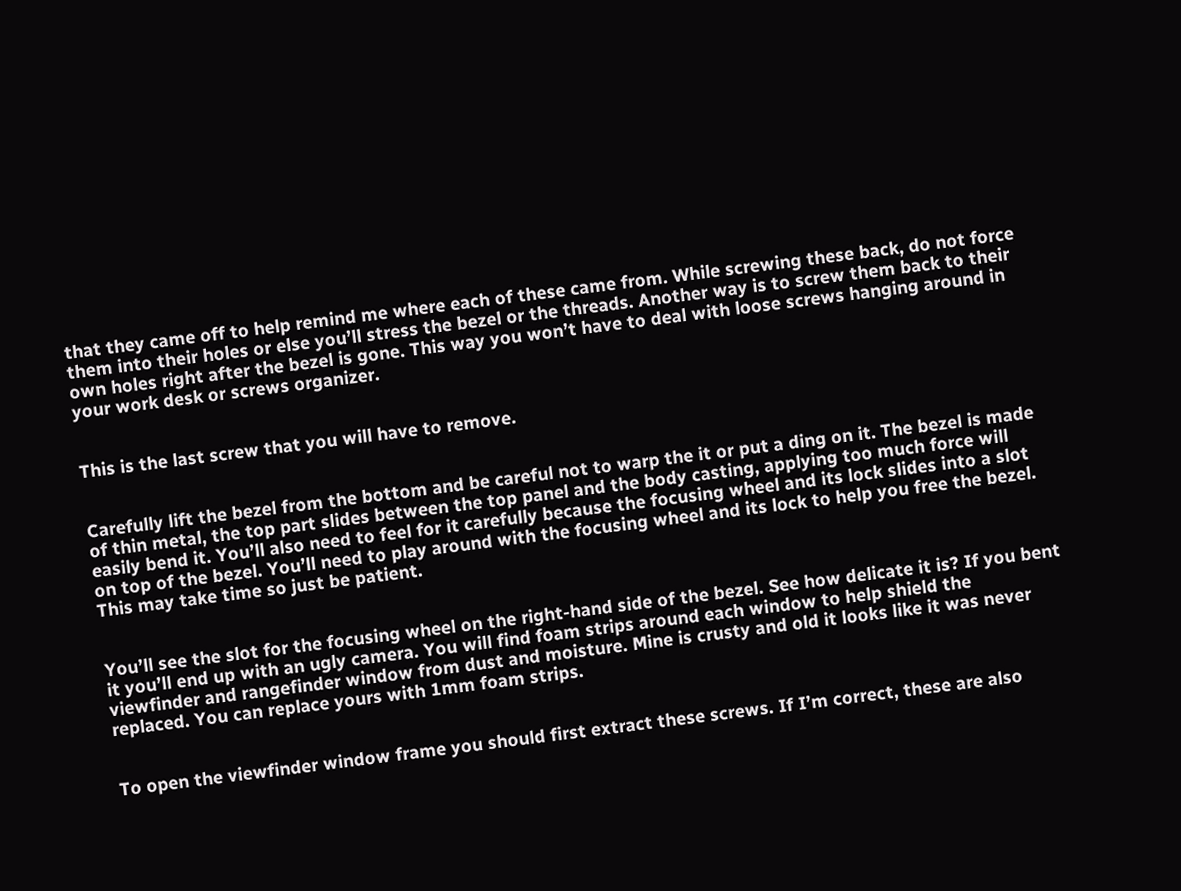that they came off to help remind me where each of these came from. While screwing these back, do not force them into their holes or else you’ll stress the bezel or the threads. Another way is to screw them back to their own holes right after the bezel is gone. This way you won’t have to deal with loose screws hanging around in your work desk or screws organizer.


This is the last screw that you will have to remove.


Carefully lift the bezel from the bottom and be careful not to warp the it or put a ding on it. The bezel is made of thin metal, the top part slides between the top panel and the body casting, applying too much force will easily bend it. You’ll also need to feel for it carefully because the focusing wheel and its lock slides into a slot on top of the bezel. You’ll need to play around with the focusing wheel and its lock to help you free the bezel. This may take time so just be patient.


You’ll see the slot for the focusing wheel on the right-hand side of the bezel. See how delicate it is? If you bent it you’ll end up with an ugly camera. You will find foam strips around each window to help shield the viewfinder and rangefinder window from dust and moisture. Mine is crusty and old it looks like it was never replaced. You can replace yours with 1mm foam strips.


To open the viewfinder window frame you should first extract these screws. If I’m correct, these are also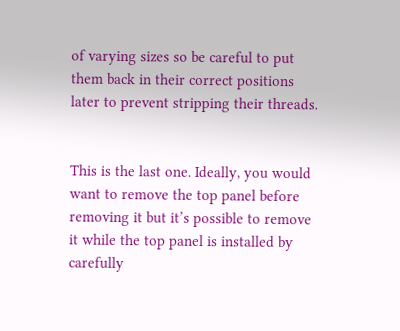of varying sizes so be careful to put them back in their correct positions later to prevent stripping their threads.


This is the last one. Ideally, you would want to remove the top panel before removing it but it’s possible to remove it while the top panel is installed by carefully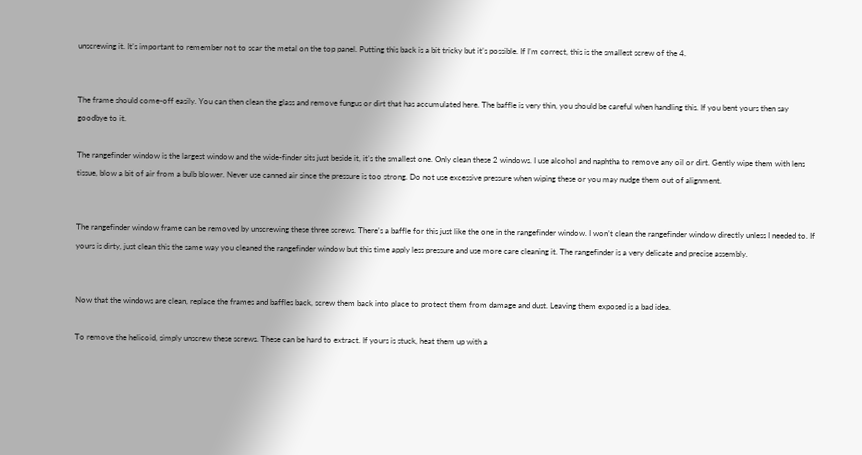unscrewing it. It’s important to remember not to scar the metal on the top panel. Putting this back is a bit tricky but it’s possible. If I’m correct, this is the smallest screw of the 4.


The frame should come-off easily. You can then clean the glass and remove fungus or dirt that has accumulated here. The baffle is very thin, you should be careful when handling this. If you bent yours then say goodbye to it.

The rangefinder window is the largest window and the wide-finder sits just beside it, it’s the smallest one. Only clean these 2 windows. I use alcohol and naphtha to remove any oil or dirt. Gently wipe them with lens tissue, blow a bit of air from a bulb blower. Never use canned air since the pressure is too strong. Do not use excessive pressure when wiping these or you may nudge them out of alignment.


The rangefinder window frame can be removed by unscrewing these three screws. There’s a baffle for this just like the one in the rangefinder window. I won’t clean the rangefinder window directly unless I needed to. If yours is dirty, just clean this the same way you cleaned the rangefinder window but this time apply less pressure and use more care cleaning it. The rangefinder is a very delicate and precise assembly.


Now that the windows are clean, replace the frames and baffles back, screw them back into place to protect them from damage and dust. Leaving them exposed is a bad idea.

To remove the helicoid, simply unscrew these screws. These can be hard to extract. If yours is stuck, heat them up with a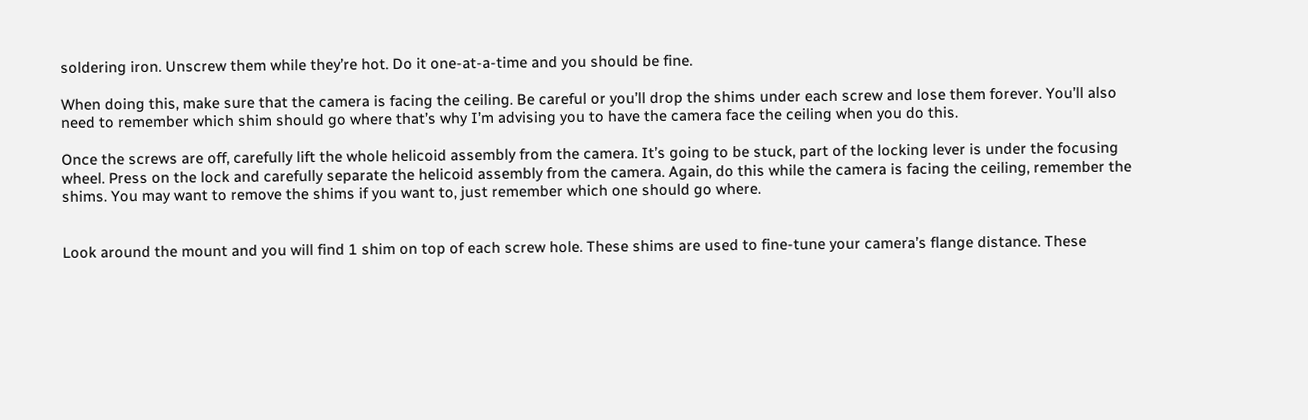soldering iron. Unscrew them while they’re hot. Do it one-at-a-time and you should be fine.

When doing this, make sure that the camera is facing the ceiling. Be careful or you’ll drop the shims under each screw and lose them forever. You’ll also need to remember which shim should go where that’s why I’m advising you to have the camera face the ceiling when you do this.

Once the screws are off, carefully lift the whole helicoid assembly from the camera. It’s going to be stuck, part of the locking lever is under the focusing wheel. Press on the lock and carefully separate the helicoid assembly from the camera. Again, do this while the camera is facing the ceiling, remember the shims. You may want to remove the shims if you want to, just remember which one should go where.


Look around the mount and you will find 1 shim on top of each screw hole. These shims are used to fine-tune your camera’s flange distance. These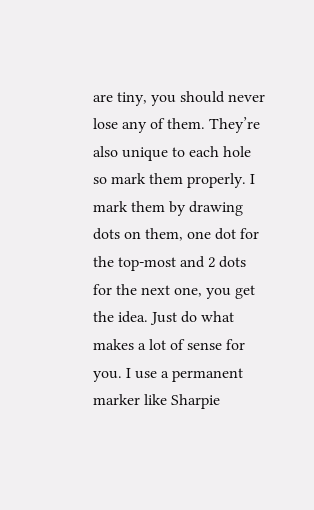are tiny, you should never lose any of them. They’re also unique to each hole so mark them properly. I mark them by drawing dots on them, one dot for the top-most and 2 dots for the next one, you get the idea. Just do what makes a lot of sense for you. I use a permanent marker like Sharpie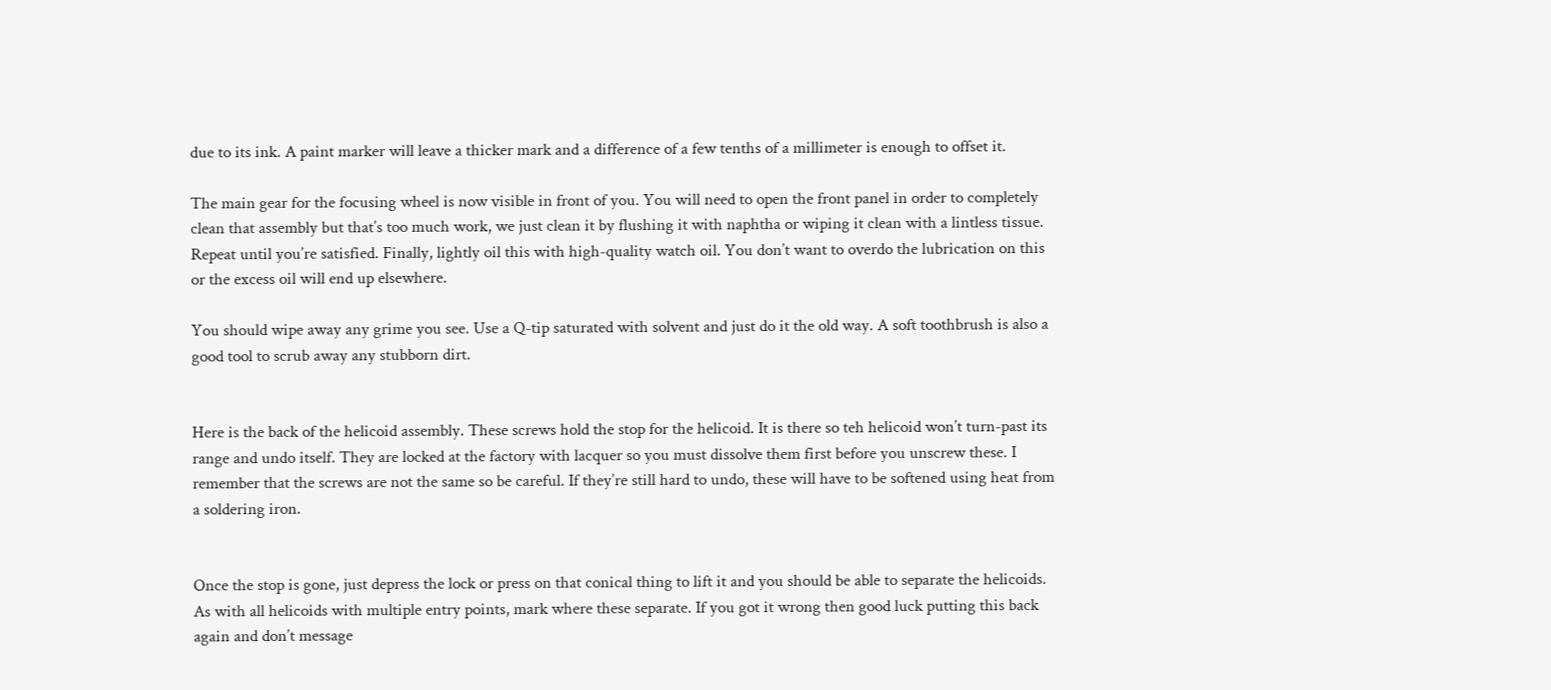due to its ink. A paint marker will leave a thicker mark and a difference of a few tenths of a millimeter is enough to offset it.

The main gear for the focusing wheel is now visible in front of you. You will need to open the front panel in order to completely clean that assembly but that’s too much work, we just clean it by flushing it with naphtha or wiping it clean with a lintless tissue. Repeat until you’re satisfied. Finally, lightly oil this with high-quality watch oil. You don’t want to overdo the lubrication on this or the excess oil will end up elsewhere.

You should wipe away any grime you see. Use a Q-tip saturated with solvent and just do it the old way. A soft toothbrush is also a good tool to scrub away any stubborn dirt.


Here is the back of the helicoid assembly. These screws hold the stop for the helicoid. It is there so teh helicoid won’t turn-past its range and undo itself. They are locked at the factory with lacquer so you must dissolve them first before you unscrew these. I remember that the screws are not the same so be careful. If they’re still hard to undo, these will have to be softened using heat from a soldering iron.


Once the stop is gone, just depress the lock or press on that conical thing to lift it and you should be able to separate the helicoids. As with all helicoids with multiple entry points, mark where these separate. If you got it wrong then good luck putting this back again and don’t message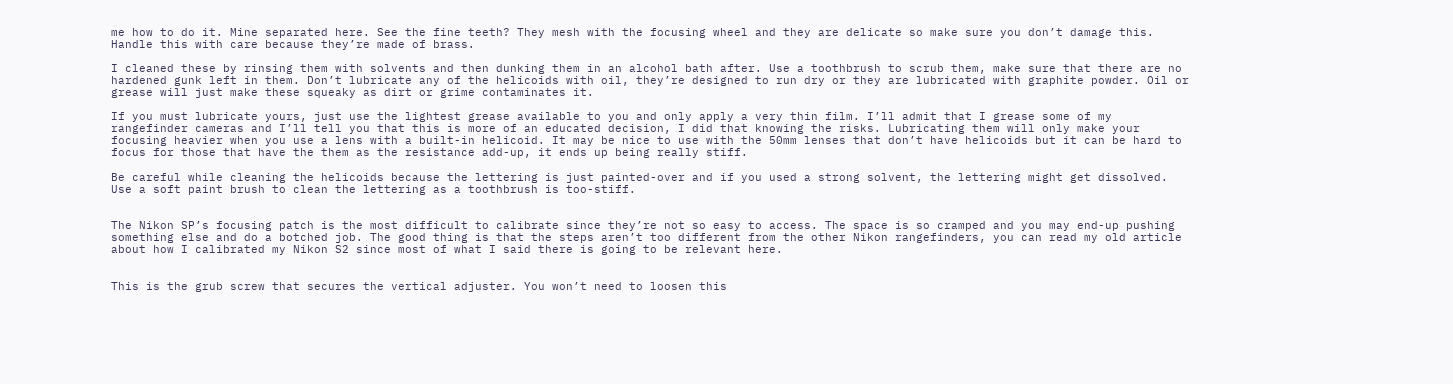me how to do it. Mine separated here. See the fine teeth? They mesh with the focusing wheel and they are delicate so make sure you don’t damage this. Handle this with care because they’re made of brass.

I cleaned these by rinsing them with solvents and then dunking them in an alcohol bath after. Use a toothbrush to scrub them, make sure that there are no hardened gunk left in them. Don’t lubricate any of the helicoids with oil, they’re designed to run dry or they are lubricated with graphite powder. Oil or grease will just make these squeaky as dirt or grime contaminates it.

If you must lubricate yours, just use the lightest grease available to you and only apply a very thin film. I’ll admit that I grease some of my rangefinder cameras and I’ll tell you that this is more of an educated decision, I did that knowing the risks. Lubricating them will only make your focusing heavier when you use a lens with a built-in helicoid. It may be nice to use with the 50mm lenses that don’t have helicoids but it can be hard to focus for those that have the them as the resistance add-up, it ends up being really stiff.

Be careful while cleaning the helicoids because the lettering is just painted-over and if you used a strong solvent, the lettering might get dissolved. Use a soft paint brush to clean the lettering as a toothbrush is too-stiff.


The Nikon SP’s focusing patch is the most difficult to calibrate since they’re not so easy to access. The space is so cramped and you may end-up pushing something else and do a botched job. The good thing is that the steps aren’t too different from the other Nikon rangefinders, you can read my old article about how I calibrated my Nikon S2 since most of what I said there is going to be relevant here.


This is the grub screw that secures the vertical adjuster. You won’t need to loosen this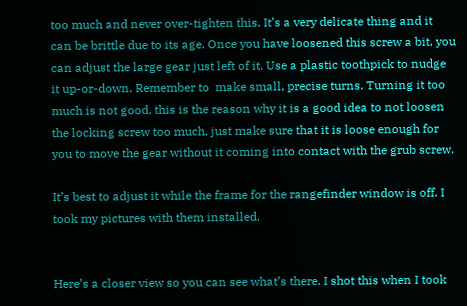too much and never over-tighten this. It’s a very delicate thing and it can be brittle due to its age. Once you have loosened this screw a bit, you can adjust the large gear just left of it. Use a plastic toothpick to nudge it up-or-down. Remember to  make small, precise turns. Turning it too much is not good, this is the reason why it is a good idea to not loosen the locking screw too much, just make sure that it is loose enough for you to move the gear without it coming into contact with the grub screw.

It’s best to adjust it while the frame for the rangefinder window is off. I took my pictures with them installed.


Here’s a closer view so you can see what’s there. I shot this when I took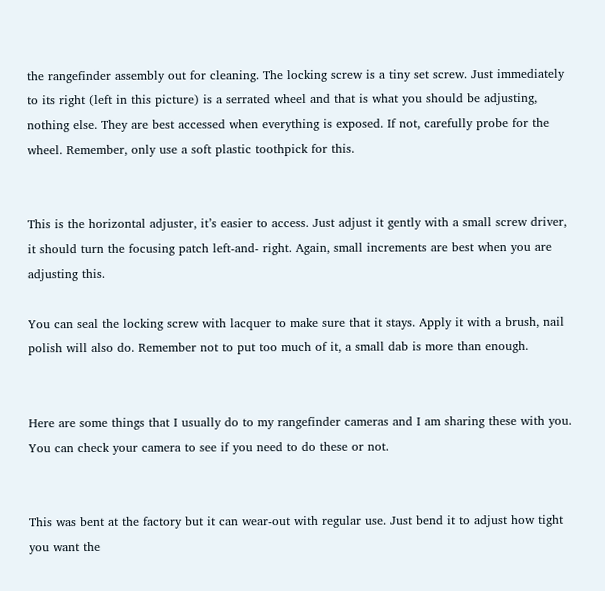the rangefinder assembly out for cleaning. The locking screw is a tiny set screw. Just immediately to its right (left in this picture) is a serrated wheel and that is what you should be adjusting, nothing else. They are best accessed when everything is exposed. If not, carefully probe for the wheel. Remember, only use a soft plastic toothpick for this.


This is the horizontal adjuster, it’s easier to access. Just adjust it gently with a small screw driver, it should turn the focusing patch left-and- right. Again, small increments are best when you are adjusting this.

You can seal the locking screw with lacquer to make sure that it stays. Apply it with a brush, nail polish will also do. Remember not to put too much of it, a small dab is more than enough.


Here are some things that I usually do to my rangefinder cameras and I am sharing these with you. You can check your camera to see if you need to do these or not.


This was bent at the factory but it can wear-out with regular use. Just bend it to adjust how tight you want the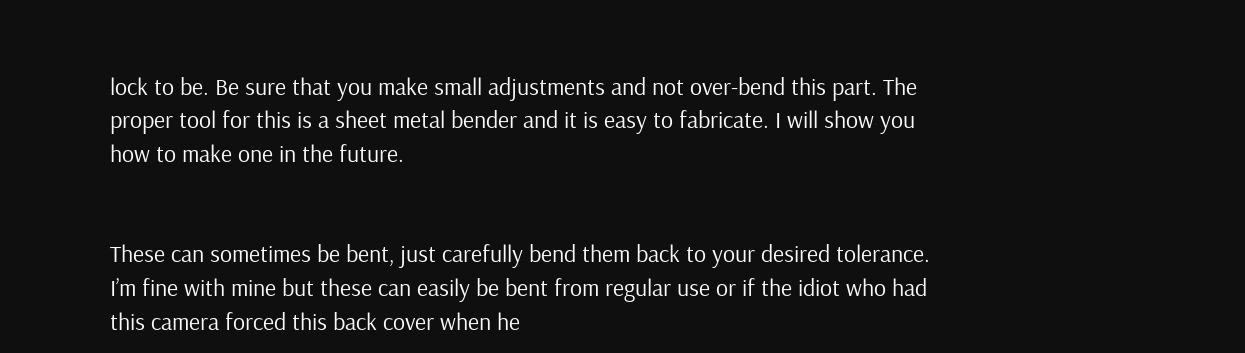lock to be. Be sure that you make small adjustments and not over-bend this part. The proper tool for this is a sheet metal bender and it is easy to fabricate. I will show you how to make one in the future.


These can sometimes be bent, just carefully bend them back to your desired tolerance. I’m fine with mine but these can easily be bent from regular use or if the idiot who had this camera forced this back cover when he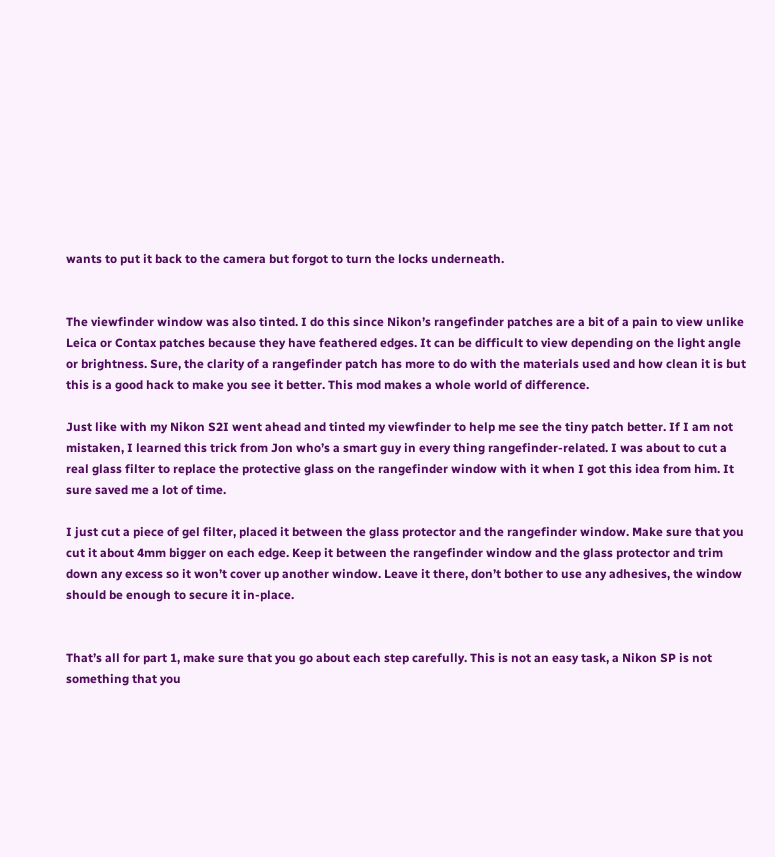wants to put it back to the camera but forgot to turn the locks underneath.


The viewfinder window was also tinted. I do this since Nikon’s rangefinder patches are a bit of a pain to view unlike Leica or Contax patches because they have feathered edges. It can be difficult to view depending on the light angle or brightness. Sure, the clarity of a rangefinder patch has more to do with the materials used and how clean it is but this is a good hack to make you see it better. This mod makes a whole world of difference.

Just like with my Nikon S2I went ahead and tinted my viewfinder to help me see the tiny patch better. If I am not mistaken, I learned this trick from Jon who’s a smart guy in every thing rangefinder-related. I was about to cut a real glass filter to replace the protective glass on the rangefinder window with it when I got this idea from him. It sure saved me a lot of time.

I just cut a piece of gel filter, placed it between the glass protector and the rangefinder window. Make sure that you cut it about 4mm bigger on each edge. Keep it between the rangefinder window and the glass protector and trim down any excess so it won’t cover up another window. Leave it there, don’t bother to use any adhesives, the window should be enough to secure it in-place.


That’s all for part 1, make sure that you go about each step carefully. This is not an easy task, a Nikon SP is not something that you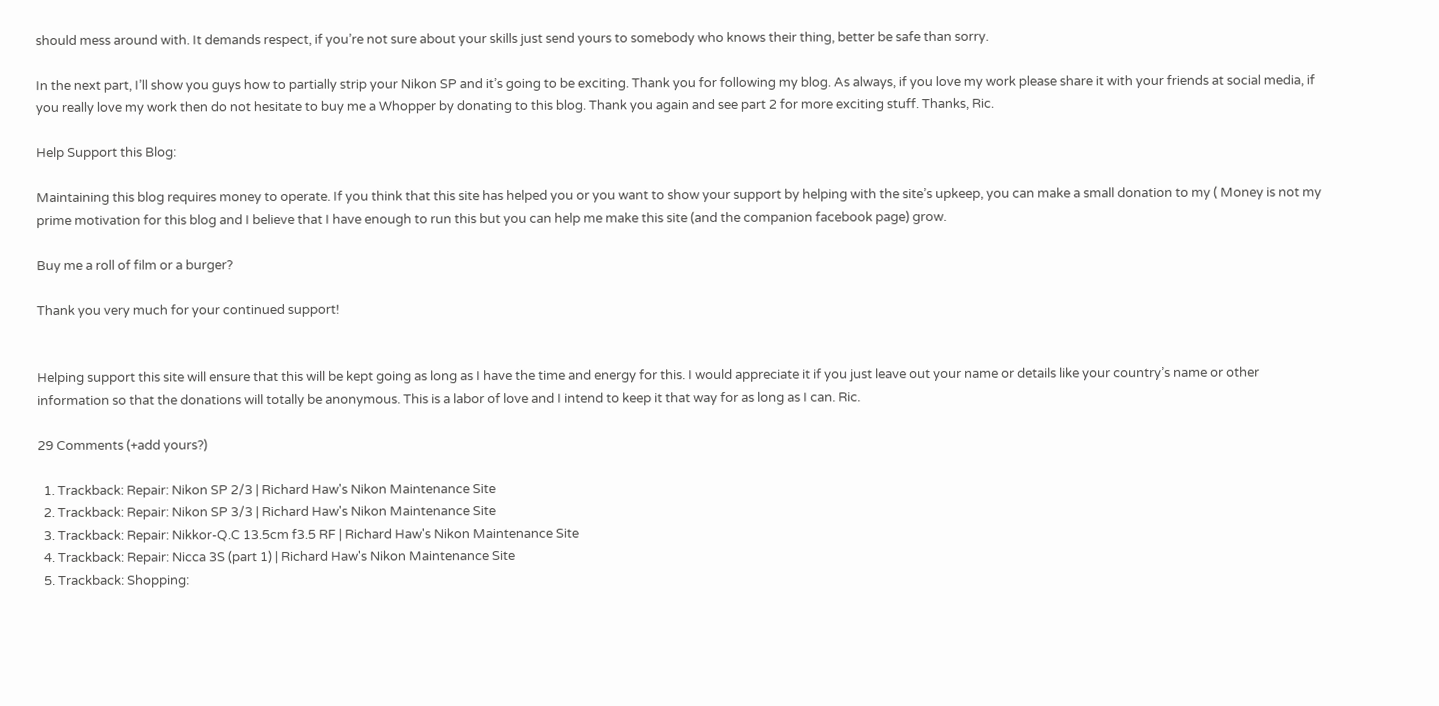should mess around with. It demands respect, if you’re not sure about your skills just send yours to somebody who knows their thing, better be safe than sorry.

In the next part, I’ll show you guys how to partially strip your Nikon SP and it’s going to be exciting. Thank you for following my blog. As always, if you love my work please share it with your friends at social media, if you really love my work then do not hesitate to buy me a Whopper by donating to this blog. Thank you again and see part 2 for more exciting stuff. Thanks, Ric.

Help Support this Blog:

Maintaining this blog requires money to operate. If you think that this site has helped you or you want to show your support by helping with the site’s upkeep, you can make a small donation to my ( Money is not my prime motivation for this blog and I believe that I have enough to run this but you can help me make this site (and the companion facebook page) grow.

Buy me a roll of film or a burger?

Thank you very much for your continued support!


Helping support this site will ensure that this will be kept going as long as I have the time and energy for this. I would appreciate it if you just leave out your name or details like your country’s name or other information so that the donations will totally be anonymous. This is a labor of love and I intend to keep it that way for as long as I can. Ric.

29 Comments (+add yours?)

  1. Trackback: Repair: Nikon SP 2/3 | Richard Haw's Nikon Maintenance Site
  2. Trackback: Repair: Nikon SP 3/3 | Richard Haw's Nikon Maintenance Site
  3. Trackback: Repair: Nikkor-Q.C 13.5cm f3.5 RF | Richard Haw's Nikon Maintenance Site
  4. Trackback: Repair: Nicca 3S (part 1) | Richard Haw's Nikon Maintenance Site
  5. Trackback: Shopping: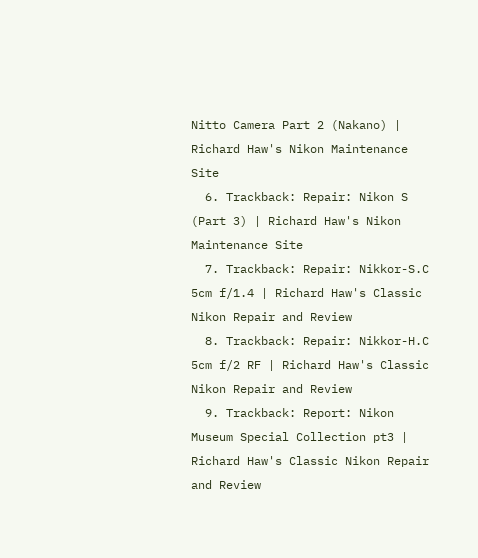Nitto Camera Part 2 (Nakano) | Richard Haw's Nikon Maintenance Site
  6. Trackback: Repair: Nikon S (Part 3) | Richard Haw's Nikon Maintenance Site
  7. Trackback: Repair: Nikkor-S.C 5cm f/1.4 | Richard Haw's Classic Nikon Repair and Review
  8. Trackback: Repair: Nikkor-H.C 5cm f/2 RF | Richard Haw's Classic Nikon Repair and Review
  9. Trackback: Report: Nikon Museum Special Collection pt3 | Richard Haw's Classic Nikon Repair and Review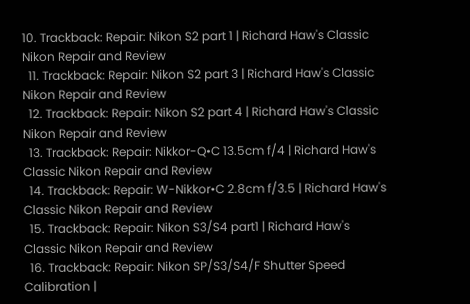10. Trackback: Repair: Nikon S2 part 1 | Richard Haw's Classic Nikon Repair and Review
  11. Trackback: Repair: Nikon S2 part 3 | Richard Haw's Classic Nikon Repair and Review
  12. Trackback: Repair: Nikon S2 part 4 | Richard Haw's Classic Nikon Repair and Review
  13. Trackback: Repair: Nikkor-Q•C 13.5cm f/4 | Richard Haw's Classic Nikon Repair and Review
  14. Trackback: Repair: W-Nikkor•C 2.8cm f/3.5 | Richard Haw's Classic Nikon Repair and Review
  15. Trackback: Repair: Nikon S3/S4 part1 | Richard Haw's Classic Nikon Repair and Review
  16. Trackback: Repair: Nikon SP/S3/S4/F Shutter Speed Calibration |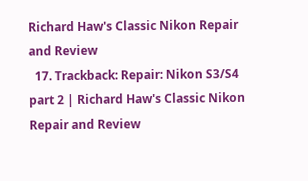Richard Haw's Classic Nikon Repair and Review
  17. Trackback: Repair: Nikon S3/S4 part 2 | Richard Haw's Classic Nikon Repair and Review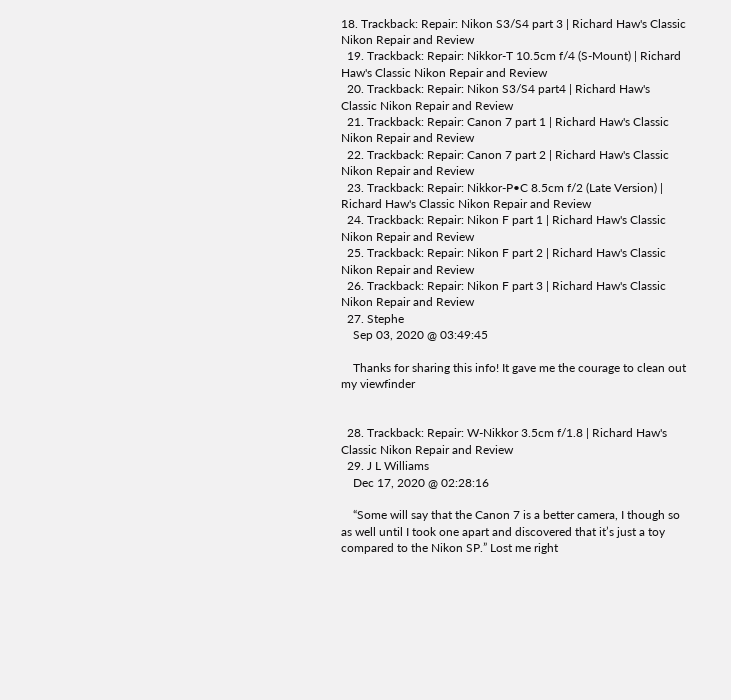18. Trackback: Repair: Nikon S3/S4 part 3 | Richard Haw's Classic Nikon Repair and Review
  19. Trackback: Repair: Nikkor-T 10.5cm f/4 (S-Mount) | Richard Haw's Classic Nikon Repair and Review
  20. Trackback: Repair: Nikon S3/S4 part4 | Richard Haw's Classic Nikon Repair and Review
  21. Trackback: Repair: Canon 7 part 1 | Richard Haw's Classic Nikon Repair and Review
  22. Trackback: Repair: Canon 7 part 2 | Richard Haw's Classic Nikon Repair and Review
  23. Trackback: Repair: Nikkor-P•C 8.5cm f/2 (Late Version) | Richard Haw's Classic Nikon Repair and Review
  24. Trackback: Repair: Nikon F part 1 | Richard Haw's Classic Nikon Repair and Review
  25. Trackback: Repair: Nikon F part 2 | Richard Haw's Classic Nikon Repair and Review
  26. Trackback: Repair: Nikon F part 3 | Richard Haw's Classic Nikon Repair and Review
  27. Stephe
    Sep 03, 2020 @ 03:49:45

    Thanks for sharing this info! It gave me the courage to clean out my viewfinder


  28. Trackback: Repair: W-Nikkor 3.5cm f/1.8 | Richard Haw's Classic Nikon Repair and Review
  29. J L Williams
    Dec 17, 2020 @ 02:28:16

    “Some will say that the Canon 7 is a better camera, I though so as well until I took one apart and discovered that it’s just a toy compared to the Nikon SP.” Lost me right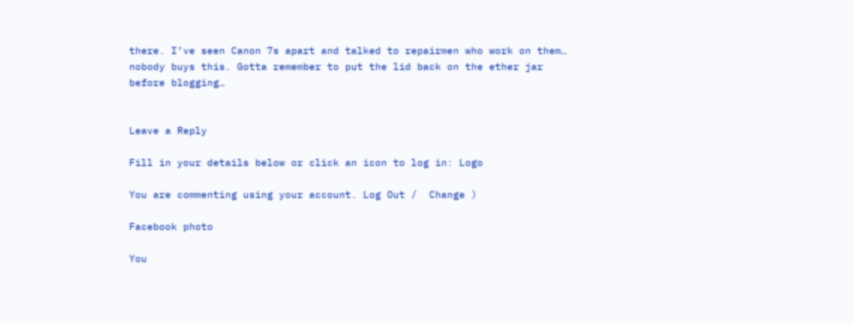there. I’ve seen Canon 7s apart and talked to repairmen who work on them… nobody buys this. Gotta remember to put the lid back on the ether jar before blogging…


Leave a Reply

Fill in your details below or click an icon to log in: Logo

You are commenting using your account. Log Out /  Change )

Facebook photo

You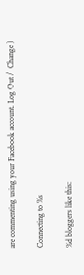are commenting using your Facebook account. Log Out /  Change )

Connecting to %s

%d bloggers like this: